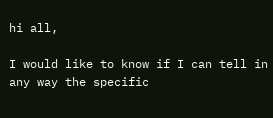hi all,

I would like to know if I can tell in any way the specific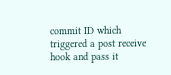commit ID which
triggered a post receive hook and pass it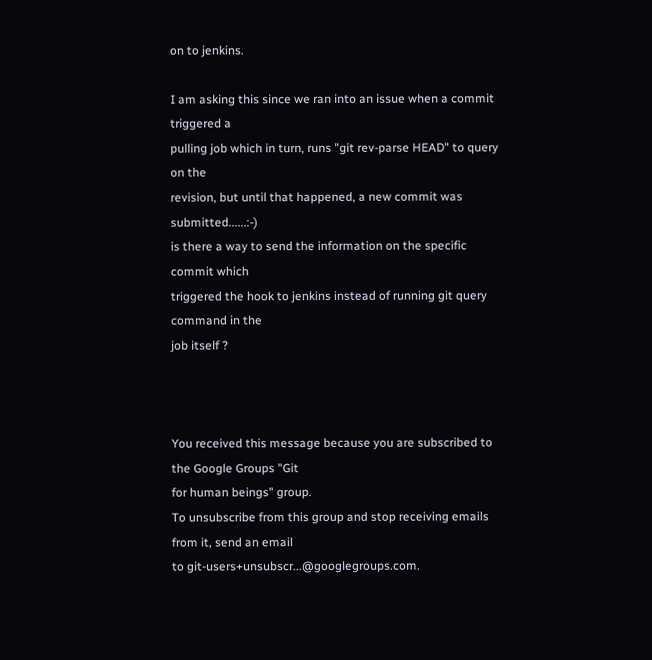on to jenkins.

I am asking this since we ran into an issue when a commit triggered a
pulling job which in turn, runs "git rev-parse HEAD" to query on the
revision, but until that happened, a new commit was submitted......:-)
is there a way to send the information on the specific commit which
triggered the hook to jenkins instead of running git query command in the
job itself ?



You received this message because you are subscribed to the Google Groups "Git
for human beings" group.
To unsubscribe from this group and stop receiving emails from it, send an email
to git-users+unsubscr...@googlegroups.com.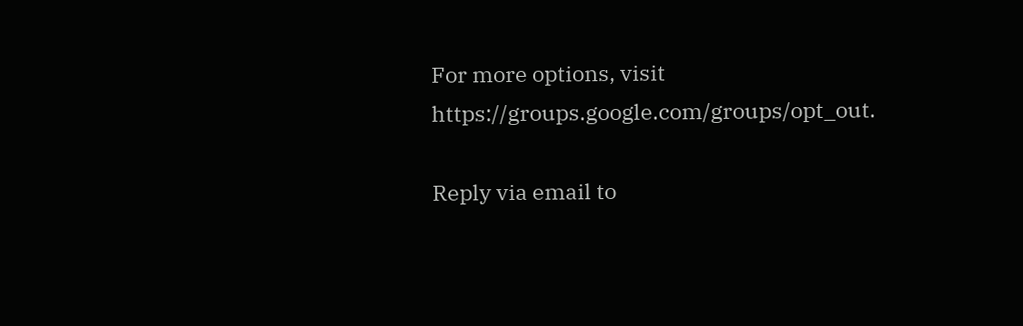For more options, visit https://groups.google.com/groups/opt_out.

Reply via email to